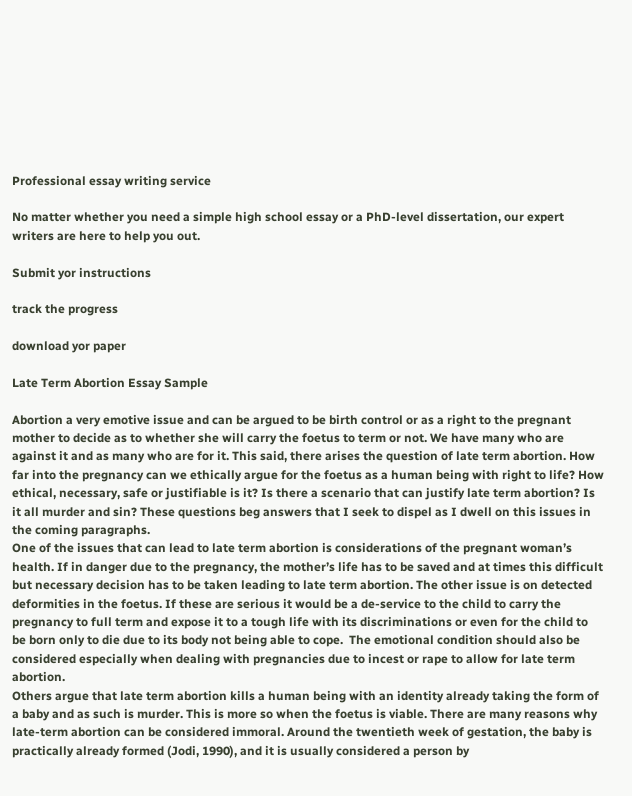Professional essay writing service

No matter whether you need a simple high school essay or a PhD-level dissertation, our expert writers are here to help you out.

Submit yor instructions

track the progress

download yor paper

Late Term Abortion Essay Sample

Abortion a very emotive issue and can be argued to be birth control or as a right to the pregnant mother to decide as to whether she will carry the foetus to term or not. We have many who are against it and as many who are for it. This said, there arises the question of late term abortion. How far into the pregnancy can we ethically argue for the foetus as a human being with right to life? How ethical, necessary, safe or justifiable is it? Is there a scenario that can justify late term abortion? Is it all murder and sin? These questions beg answers that I seek to dispel as I dwell on this issues in the coming paragraphs.
One of the issues that can lead to late term abortion is considerations of the pregnant woman’s health. If in danger due to the pregnancy, the mother’s life has to be saved and at times this difficult but necessary decision has to be taken leading to late term abortion. The other issue is on detected deformities in the foetus. If these are serious it would be a de-service to the child to carry the pregnancy to full term and expose it to a tough life with its discriminations or even for the child to be born only to die due to its body not being able to cope.  The emotional condition should also be considered especially when dealing with pregnancies due to incest or rape to allow for late term abortion.
Others argue that late term abortion kills a human being with an identity already taking the form of a baby and as such is murder. This is more so when the foetus is viable. There are many reasons why late-term abortion can be considered immoral. Around the twentieth week of gestation, the baby is practically already formed (Jodi, 1990), and it is usually considered a person by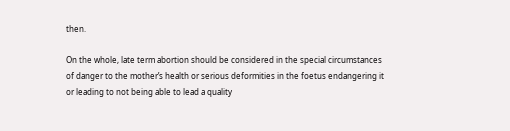then.

On the whole, late term abortion should be considered in the special circumstances of danger to the mother’s health or serious deformities in the foetus endangering it or leading to not being able to lead a quality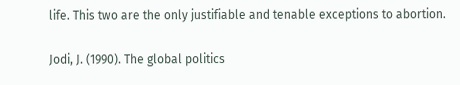life. This two are the only justifiable and tenable exceptions to abortion.

Jodi, J. (1990). The global politics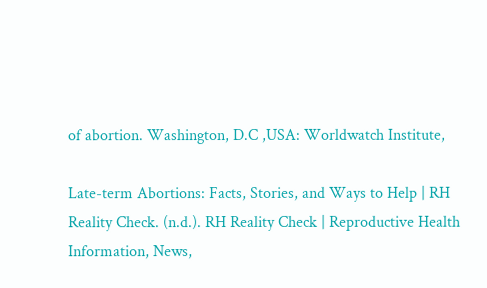of abortion. Washington, D.C ,USA: Worldwatch Institute,

Late-term Abortions: Facts, Stories, and Ways to Help | RH Reality Check. (n.d.). RH Reality Check | Reproductive Health Information, News,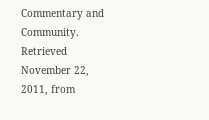Commentary and Community. Retrieved November 22, 2011, from